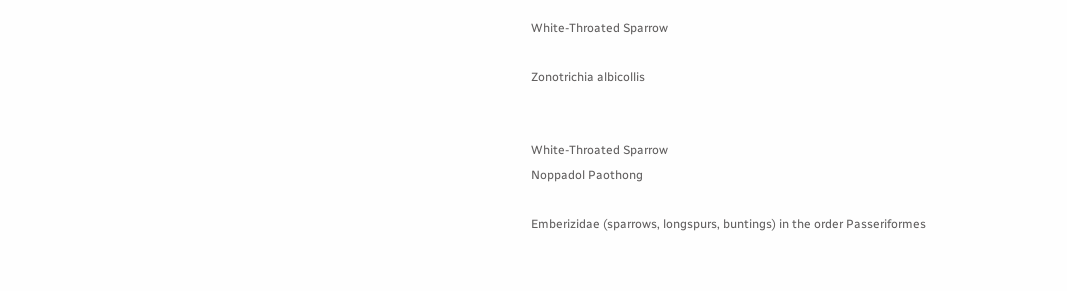White-Throated Sparrow

Zonotrichia albicollis


White-Throated Sparrow
Noppadol Paothong

Emberizidae (sparrows, longspurs, buntings) in the order Passeriformes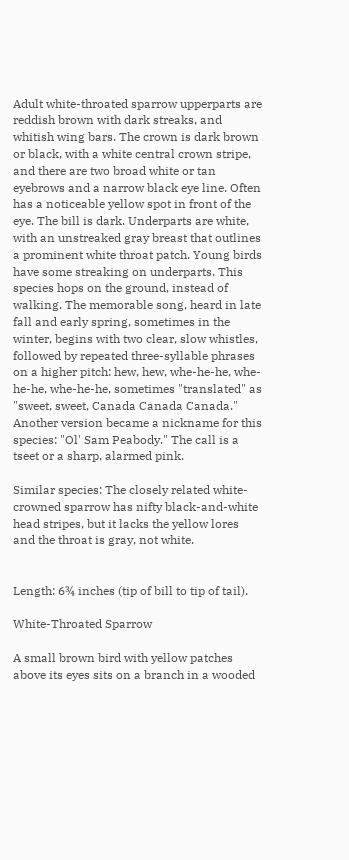Adult white-throated sparrow upperparts are reddish brown with dark streaks, and whitish wing bars. The crown is dark brown or black, with a white central crown stripe, and there are two broad white or tan eyebrows and a narrow black eye line. Often has a noticeable yellow spot in front of the eye. The bill is dark. Underparts are white, with an unstreaked gray breast that outlines a prominent white throat patch. Young birds have some streaking on underparts. This species hops on the ground, instead of walking. The memorable song, heard in late fall and early spring, sometimes in the winter, begins with two clear, slow whistles, followed by repeated three-syllable phrases on a higher pitch: hew, hew, whe-he-he, whe-he-he, whe-he-he, sometimes "translated" as "sweet, sweet, Canada Canada Canada." Another version became a nickname for this species: "Ol' Sam Peabody." The call is a tseet or a sharp, alarmed pink.

Similar species: The closely related white-crowned sparrow has nifty black-and-white head stripes, but it lacks the yellow lores and the throat is gray, not white.


Length: 6¾ inches (tip of bill to tip of tail).

White-Throated Sparrow

A small brown bird with yellow patches above its eyes sits on a branch in a wooded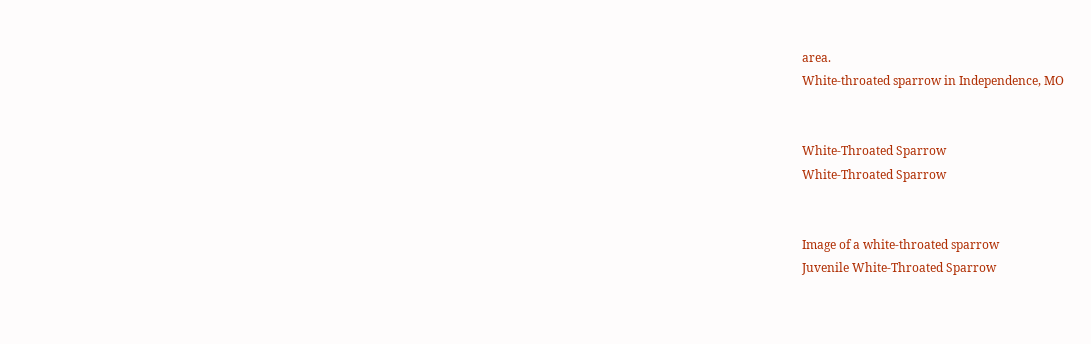area.
White-throated sparrow in Independence, MO


White-Throated Sparrow
White-Throated Sparrow


Image of a white-throated sparrow
Juvenile White-Throated Sparrow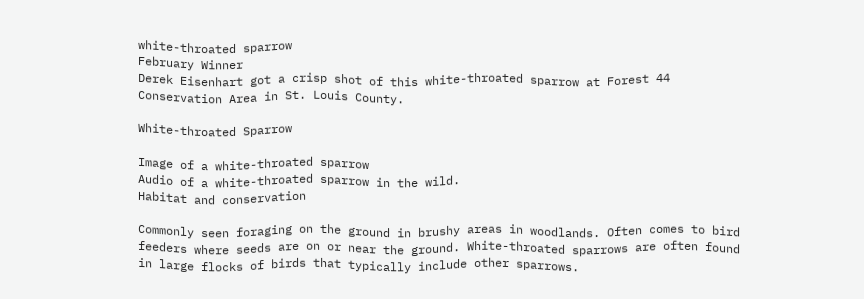white-throated sparrow
February Winner
Derek Eisenhart got a crisp shot of this white-throated sparrow at Forest 44 Conservation Area in St. Louis County.

White-throated Sparrow

Image of a white-throated sparrow
Audio of a white-throated sparrow in the wild.
Habitat and conservation

Commonly seen foraging on the ground in brushy areas in woodlands. Often comes to bird feeders where seeds are on or near the ground. White-throated sparrows are often found in large flocks of birds that typically include other sparrows.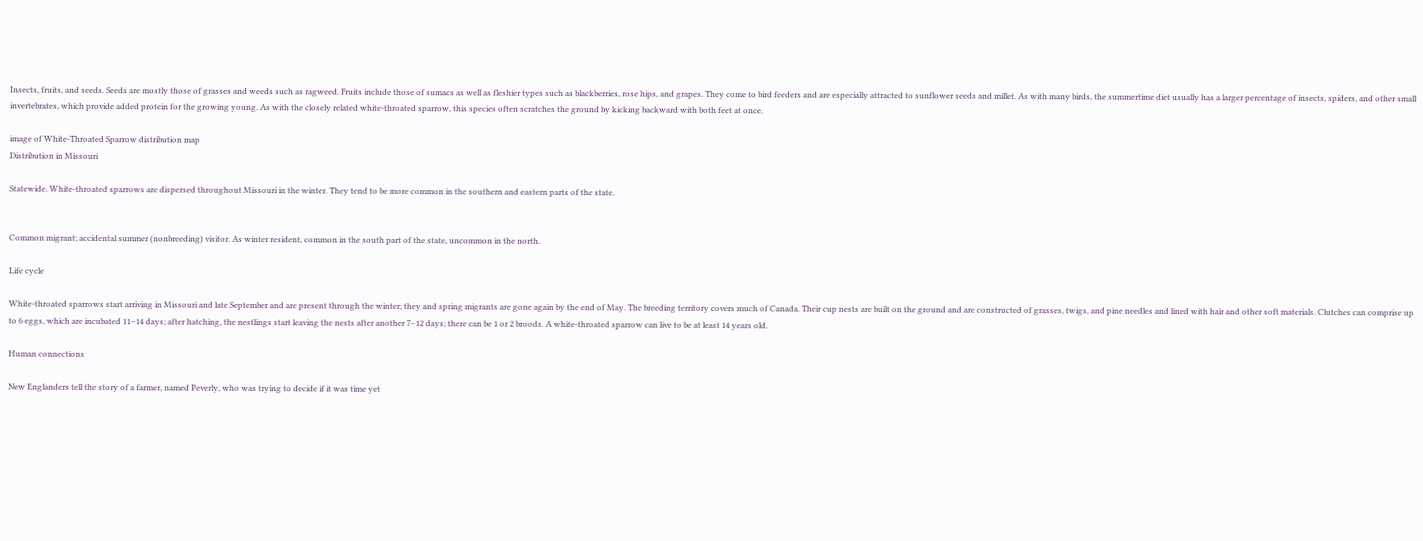Insects, fruits, and seeds. Seeds are mostly those of grasses and weeds such as ragweed. Fruits include those of sumacs as well as fleshier types such as blackberries, rose hips, and grapes. They come to bird feeders and are especially attracted to sunflower seeds and millet. As with many birds, the summertime diet usually has a larger percentage of insects, spiders, and other small invertebrates, which provide added protein for the growing young. As with the closely related white-throated sparrow, this species often scratches the ground by kicking backward with both feet at once.

image of White-Throated Sparrow distribution map
Distribution in Missouri

Statewide. White-throated sparrows are dispersed throughout Missouri in the winter. They tend to be more common in the southern and eastern parts of the state.


Common migrant; accidental summer (nonbreeding) visitor. As winter resident, common in the south part of the state, uncommon in the north.

Life cycle

White-throated sparrows start arriving in Missouri and late September and are present through the winter; they and spring migrants are gone again by the end of May. The breeding territory covers much of Canada. Their cup nests are built on the ground and are constructed of grasses, twigs, and pine needles and lined with hair and other soft materials. Clutches can comprise up to 6 eggs, which are incubated 11–14 days; after hatching, the nestlings start leaving the nests after another 7–12 days; there can be 1 or 2 broods. A white-throated sparrow can live to be at least 14 years old.

Human connections

New Englanders tell the story of a farmer, named Peverly, who was trying to decide if it was time yet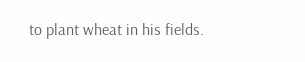to plant wheat in his fields.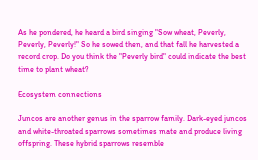As he pondered, he heard a bird singing "Sow wheat, Peverly, Peverly, Peverly!" So he sowed then, and that fall he harvested a record crop. Do you think the "Peverly bird" could indicate the best time to plant wheat?

Ecosystem connections

Juncos are another genus in the sparrow family. Dark-eyed juncos and white-throated sparrows sometimes mate and produce living offspring. These hybrid sparrows resemble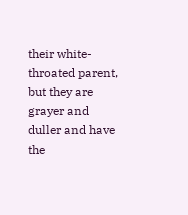their white-throated parent, but they are grayer and duller and have the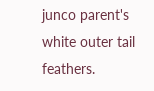junco parent's white outer tail feathers.